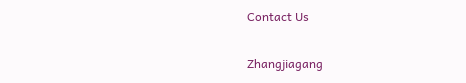Contact Us

Zhangjiagang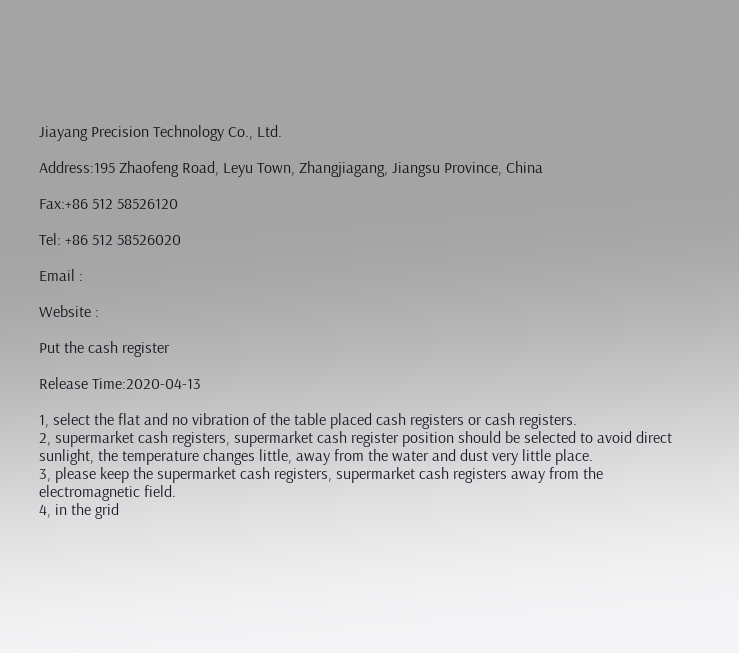Jiayang Precision Technology Co., Ltd.

Address:195 Zhaofeng Road, Leyu Town, Zhangjiagang, Jiangsu Province, China

Fax:+86 512 58526120

Tel: +86 512 58526020

Email :

Website :

Put the cash register

Release Time:2020-04-13

1, select the flat and no vibration of the table placed cash registers or cash registers.
2, supermarket cash registers, supermarket cash register position should be selected to avoid direct sunlight, the temperature changes little, away from the water and dust very little place.
3, please keep the supermarket cash registers, supermarket cash registers away from the electromagnetic field.
4, in the grid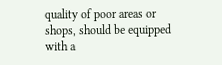quality of poor areas or shops, should be equipped with a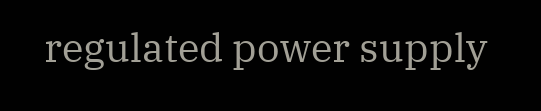regulated power supply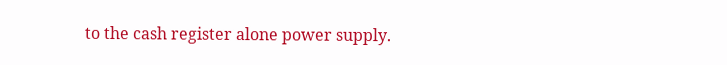to the cash register alone power supply.